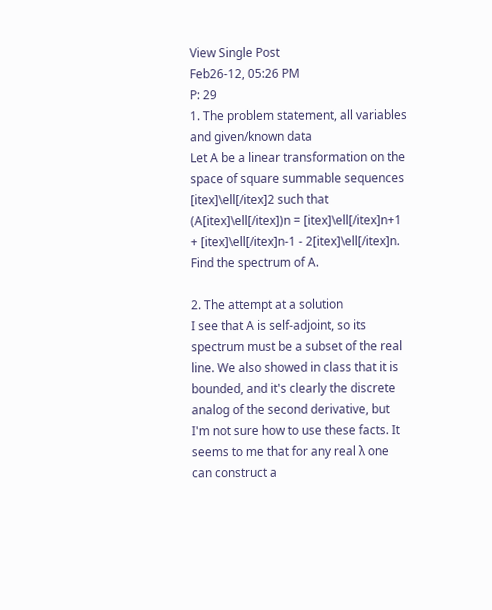View Single Post
Feb26-12, 05:26 PM
P: 29
1. The problem statement, all variables and given/known data
Let A be a linear transformation on the space of square summable sequences [itex]\ell[/itex]2 such that (A[itex]\ell[/itex])n = [itex]\ell[/itex]n+1 + [itex]\ell[/itex]n-1 - 2[itex]\ell[/itex]n. Find the spectrum of A.

2. The attempt at a solution
I see that A is self-adjoint, so its spectrum must be a subset of the real line. We also showed in class that it is bounded, and it's clearly the discrete analog of the second derivative, but I'm not sure how to use these facts. It seems to me that for any real λ one can construct a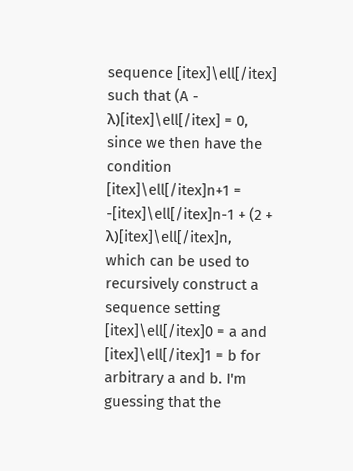sequence [itex]\ell[/itex] such that (A - λ)[itex]\ell[/itex] = 0, since we then have the condition [itex]\ell[/itex]n+1 = -[itex]\ell[/itex]n-1 + (2 + λ)[itex]\ell[/itex]n, which can be used to recursively construct a sequence setting [itex]\ell[/itex]0 = a and [itex]\ell[/itex]1 = b for arbitrary a and b. I'm guessing that the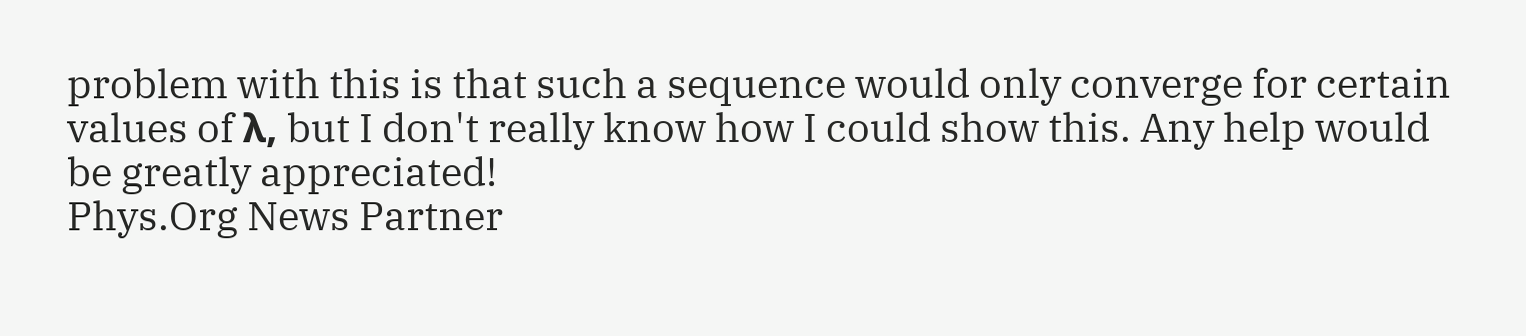problem with this is that such a sequence would only converge for certain values of λ, but I don't really know how I could show this. Any help would be greatly appreciated!
Phys.Org News Partner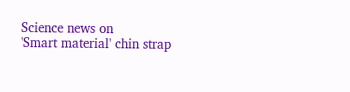Science news on
'Smart material' chin strap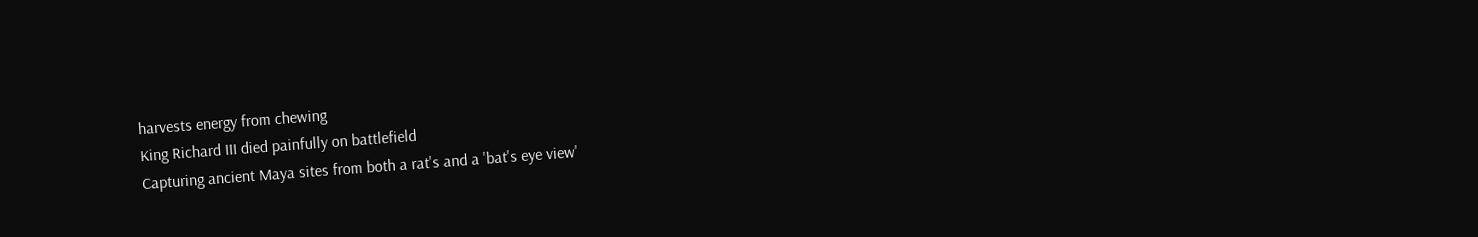harvests energy from chewing
King Richard III died painfully on battlefield
Capturing ancient Maya sites from both a rat's and a 'bat's eye view'